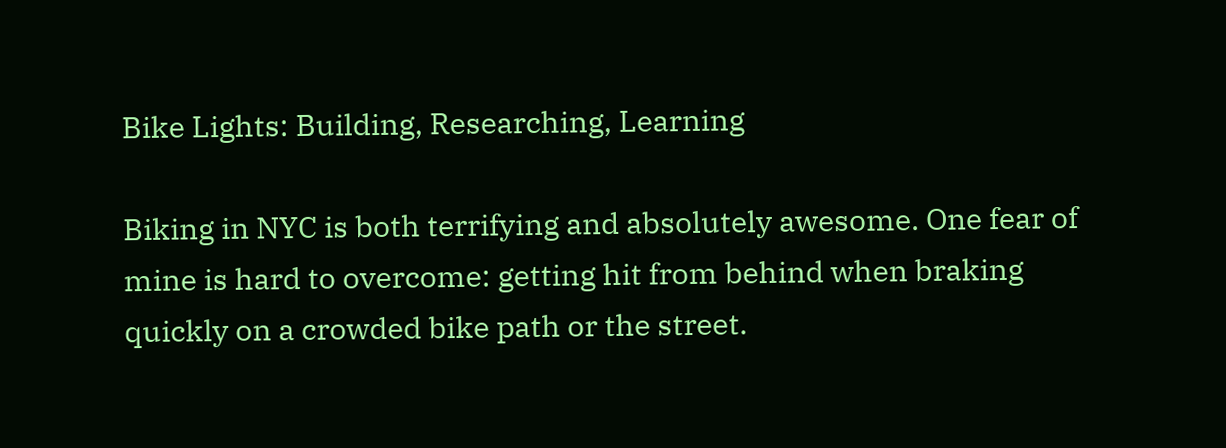Bike Lights: Building, Researching, Learning

Biking in NYC is both terrifying and absolutely awesome. One fear of mine is hard to overcome: getting hit from behind when braking quickly on a crowded bike path or the street.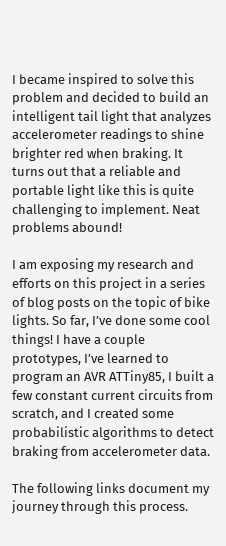I became inspired to solve this problem and decided to build an intelligent tail light that analyzes accelerometer readings to shine brighter red when braking. It turns out that a reliable and portable light like this is quite challenging to implement. Neat problems abound!

I am exposing my research and efforts on this project in a series of blog posts on the topic of bike lights. So far, I’ve done some cool things! I have a couple prototypes, I’ve learned to program an AVR ATTiny85, I built a few constant current circuits from scratch, and I created some probabilistic algorithms to detect braking from accelerometer data.

The following links document my journey through this process.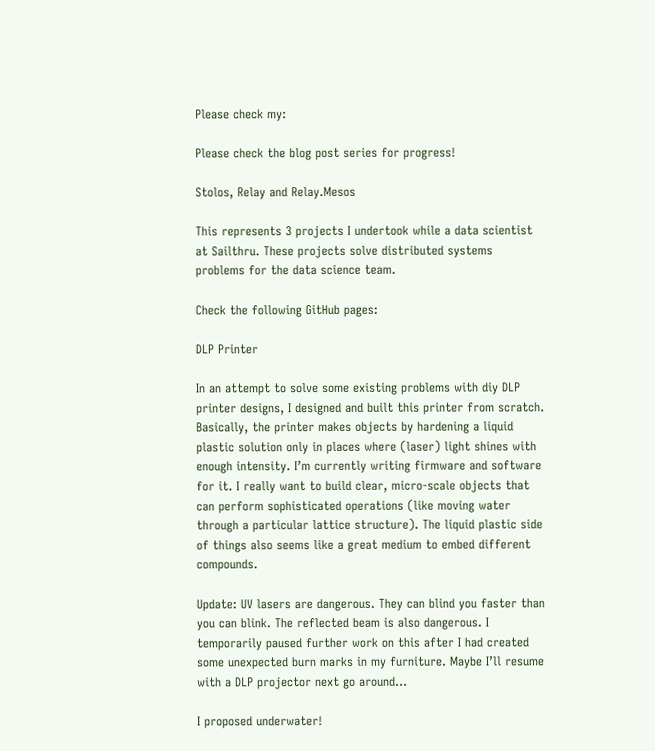Please check my:

Please check the blog post series for progress!

Stolos, Relay and Relay.Mesos

This represents 3 projects I undertook while a data scientist at Sailthru. These projects solve distributed systems problems for the data science team.

Check the following GitHub pages:

DLP Printer

In an attempt to solve some existing problems with diy DLP printer designs, I designed and built this printer from scratch. Basically, the printer makes objects by hardening a liquid plastic solution only in places where (laser) light shines with enough intensity. I’m currently writing firmware and software for it. I really want to build clear, micro-scale objects that can perform sophisticated operations (like moving water through a particular lattice structure). The liquid plastic side of things also seems like a great medium to embed different compounds.

Update: UV lasers are dangerous. They can blind you faster than you can blink. The reflected beam is also dangerous. I temporarily paused further work on this after I had created some unexpected burn marks in my furniture. Maybe I’ll resume with a DLP projector next go around…

I proposed underwater!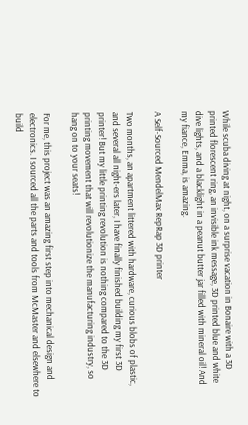While scuba diving at night, on a surprise vacation in Bonaire with a 3D printed florescent ring, an invisible ink message, 3D printed blue and white dive lights, and a blacklight in a peanut butter jar filled with mineral oil! And my fiance, Emma, is amazing.

A Self-Sourced MendelMax RepRap 3D printer

Two months, an apartment littered with hardware, curious blobs of plastic, and several all night-ers later, I have finally finished building my first 3D printer! But my little printing revolution is nothing compared to the 3D printing movement that will revolutionize the manufacturing industry, so hang on to your seats!

For me, this project was an amazing first step into mechanical design and electronics. I sourced all the parts and tools from McMaster and elsewhere to build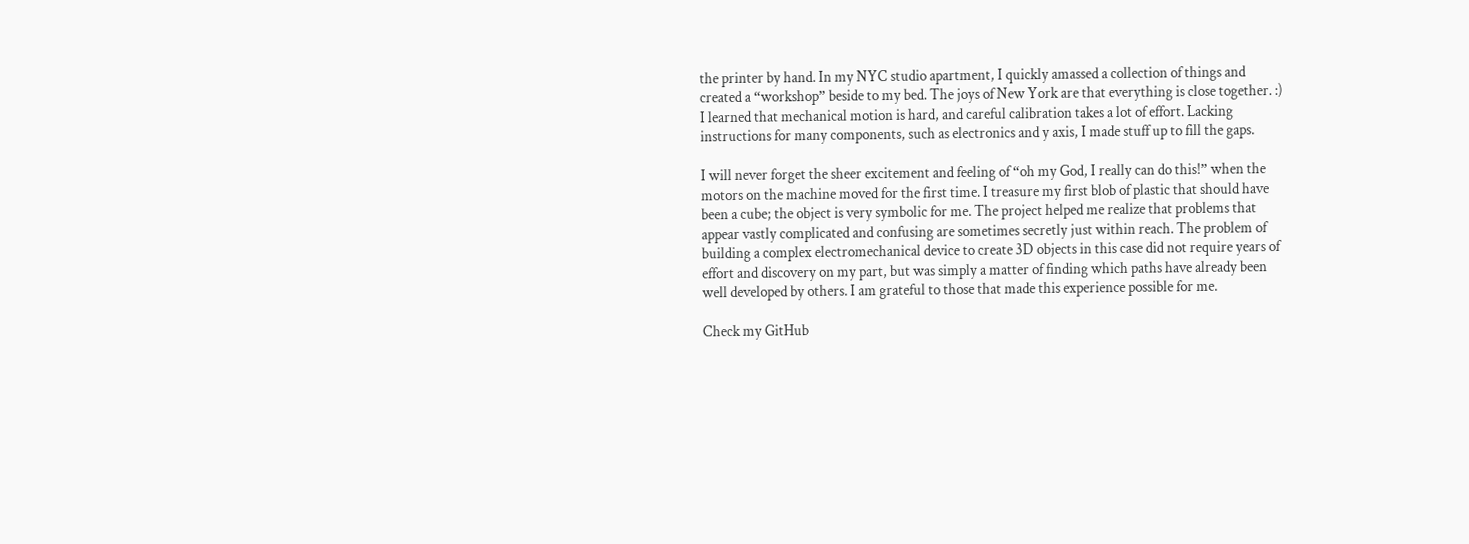the printer by hand. In my NYC studio apartment, I quickly amassed a collection of things and created a “workshop” beside to my bed. The joys of New York are that everything is close together. :) I learned that mechanical motion is hard, and careful calibration takes a lot of effort. Lacking instructions for many components, such as electronics and y axis, I made stuff up to fill the gaps.

I will never forget the sheer excitement and feeling of “oh my God, I really can do this!” when the motors on the machine moved for the first time. I treasure my first blob of plastic that should have been a cube; the object is very symbolic for me. The project helped me realize that problems that appear vastly complicated and confusing are sometimes secretly just within reach. The problem of building a complex electromechanical device to create 3D objects in this case did not require years of effort and discovery on my part, but was simply a matter of finding which paths have already been well developed by others. I am grateful to those that made this experience possible for me.

Check my GitHub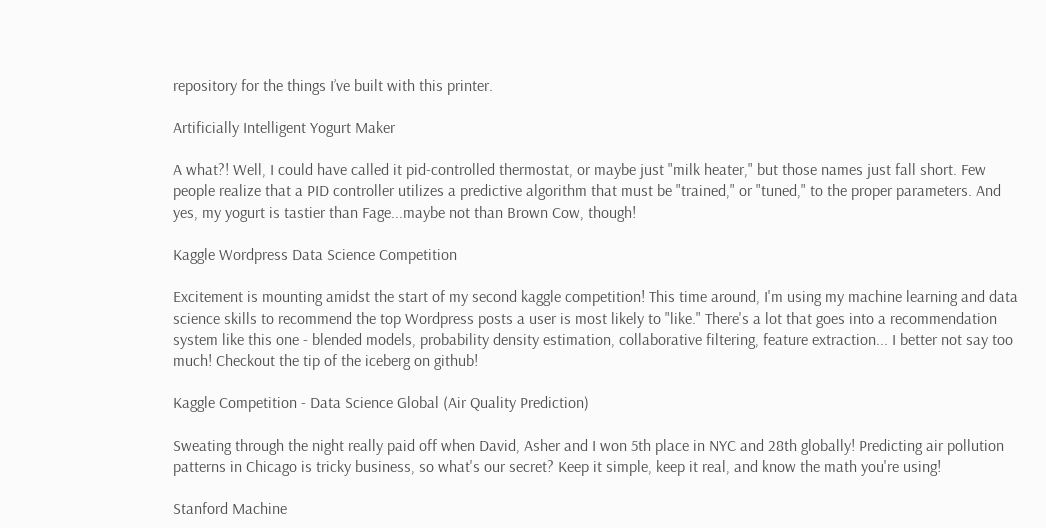repository for the things I’ve built with this printer.

Artificially Intelligent Yogurt Maker

A what?! Well, I could have called it pid-controlled thermostat, or maybe just "milk heater," but those names just fall short. Few people realize that a PID controller utilizes a predictive algorithm that must be "trained," or "tuned," to the proper parameters. And yes, my yogurt is tastier than Fage...maybe not than Brown Cow, though!

Kaggle Wordpress Data Science Competition

Excitement is mounting amidst the start of my second kaggle competition! This time around, I'm using my machine learning and data science skills to recommend the top Wordpress posts a user is most likely to "like." There's a lot that goes into a recommendation system like this one - blended models, probability density estimation, collaborative filtering, feature extraction... I better not say too much! Checkout the tip of the iceberg on github!

Kaggle Competition - Data Science Global (Air Quality Prediction)

Sweating through the night really paid off when David, Asher and I won 5th place in NYC and 28th globally! Predicting air pollution patterns in Chicago is tricky business, so what's our secret? Keep it simple, keep it real, and know the math you're using!

Stanford Machine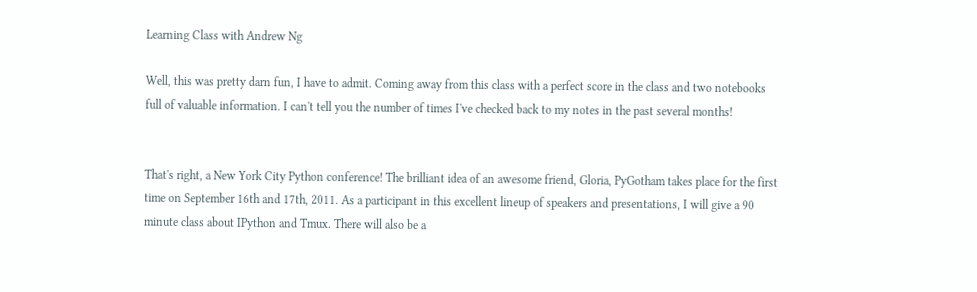Learning Class with Andrew Ng

Well, this was pretty darn fun, I have to admit. Coming away from this class with a perfect score in the class and two notebooks full of valuable information. I can't tell you the number of times I've checked back to my notes in the past several months!


That's right, a New York City Python conference! The brilliant idea of an awesome friend, Gloria, PyGotham takes place for the first time on September 16th and 17th, 2011. As a participant in this excellent lineup of speakers and presentations, I will give a 90 minute class about IPython and Tmux. There will also be a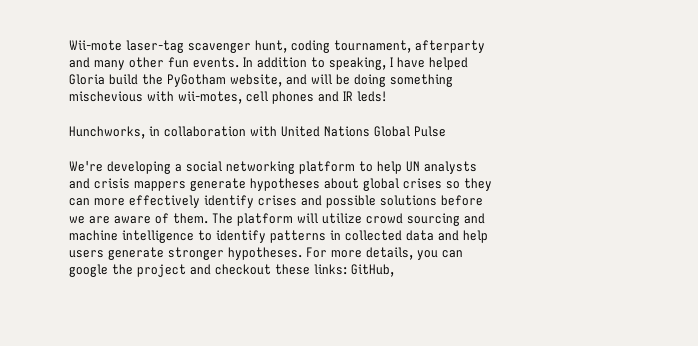Wii-mote laser-tag scavenger hunt, coding tournament, afterparty and many other fun events. In addition to speaking, I have helped Gloria build the PyGotham website, and will be doing something mischevious with wii-motes, cell phones and IR leds!

Hunchworks, in collaboration with United Nations Global Pulse

We're developing a social networking platform to help UN analysts and crisis mappers generate hypotheses about global crises so they can more effectively identify crises and possible solutions before we are aware of them. The platform will utilize crowd sourcing and machine intelligence to identify patterns in collected data and help users generate stronger hypotheses. For more details, you can google the project and checkout these links: GitHub,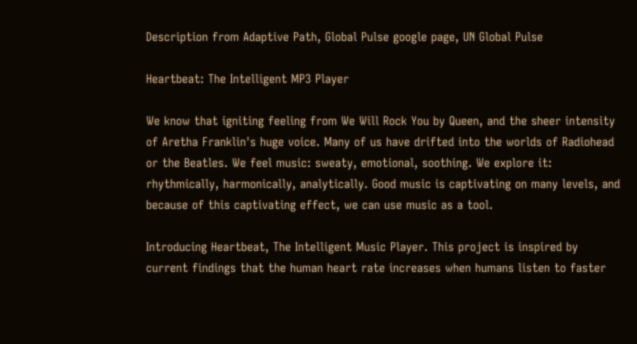Description from Adaptive Path, Global Pulse google page, UN Global Pulse

Heartbeat: The Intelligent MP3 Player

We know that igniting feeling from We Will Rock You by Queen, and the sheer intensity of Aretha Franklin's huge voice. Many of us have drifted into the worlds of Radiohead or the Beatles. We feel music: sweaty, emotional, soothing. We explore it: rhythmically, harmonically, analytically. Good music is captivating on many levels, and because of this captivating effect, we can use music as a tool.

Introducing Heartbeat, The Intelligent Music Player. This project is inspired by current findings that the human heart rate increases when humans listen to faster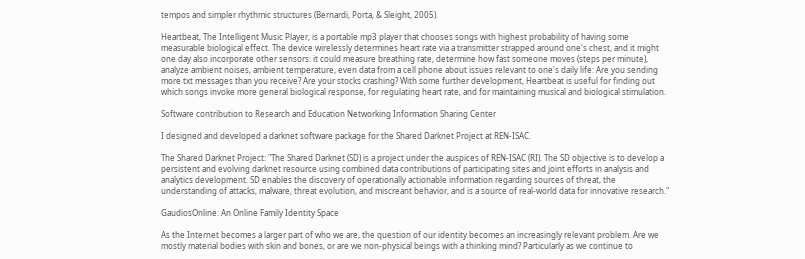tempos and simpler rhythmic structures (Bernardi, Porta, & Sleight, 2005).

Heartbeat, The Intelligent Music Player, is a portable mp3 player that chooses songs with highest probability of having some measurable biological effect. The device wirelessly determines heart rate via a transmitter strapped around one's chest, and it might one day also incorporate other sensors: it could measure breathing rate, determine how fast someone moves (steps per minute), analyze ambient noises, ambient temperature, even data from a cell phone about issues relevant to one's daily life: Are you sending more txt messages than you receive? Are your stocks crashing? With some further development, Heartbeat is useful for finding out which songs invoke more general biological response, for regulating heart rate, and for maintaining musical and biological stimulation.

Software contribution to Research and Education Networking Information Sharing Center

I designed and developed a darknet software package for the Shared Darknet Project at REN-ISAC.

The Shared Darknet Project: "The Shared Darknet (SD) is a project under the auspices of REN-ISAC (RI). The SD objective is to develop a persistent and evolving darknet resource using combined data contributions of participating sites and joint efforts in analysis and analytics development. SD enables the discovery of operationally actionable information regarding sources of threat, the understanding of attacks, malware, threat evolution, and miscreant behavior, and is a source of real-world data for innovative research."

GaudiosOnline: An Online Family Identity Space

As the Internet becomes a larger part of who we are, the question of our identity becomes an increasingly relevant problem. Are we mostly material bodies with skin and bones, or are we non-physical beings with a thinking mind? Particularly as we continue to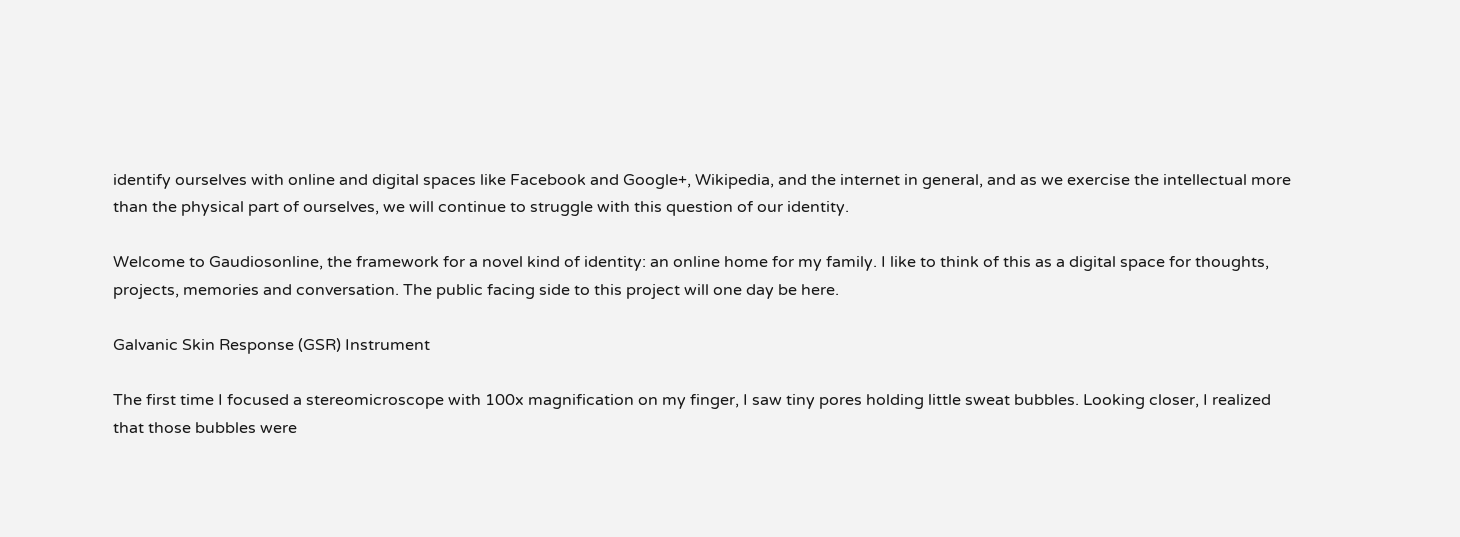identify ourselves with online and digital spaces like Facebook and Google+, Wikipedia, and the internet in general, and as we exercise the intellectual more than the physical part of ourselves, we will continue to struggle with this question of our identity.

Welcome to Gaudiosonline, the framework for a novel kind of identity: an online home for my family. I like to think of this as a digital space for thoughts, projects, memories and conversation. The public facing side to this project will one day be here.

Galvanic Skin Response (GSR) Instrument

The first time I focused a stereomicroscope with 100x magnification on my finger, I saw tiny pores holding little sweat bubbles. Looking closer, I realized that those bubbles were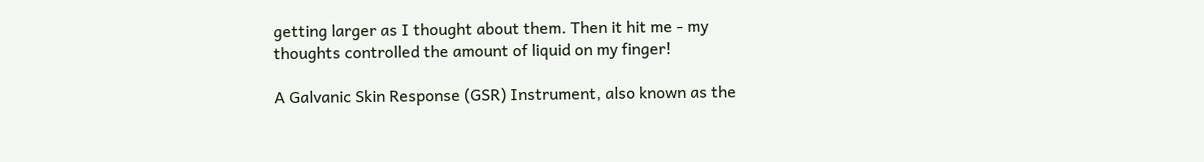getting larger as I thought about them. Then it hit me - my thoughts controlled the amount of liquid on my finger!

A Galvanic Skin Response (GSR) Instrument, also known as the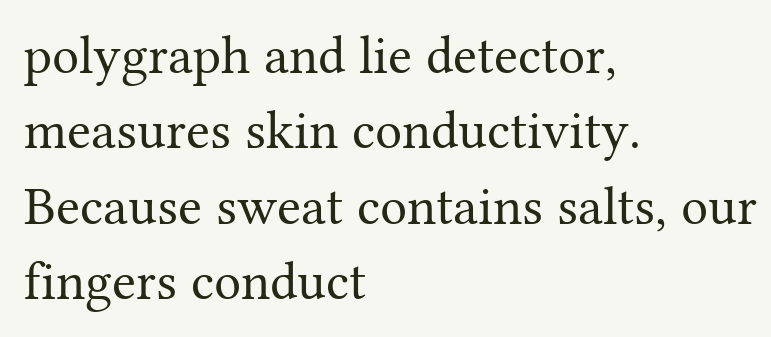polygraph and lie detector, measures skin conductivity. Because sweat contains salts, our fingers conduct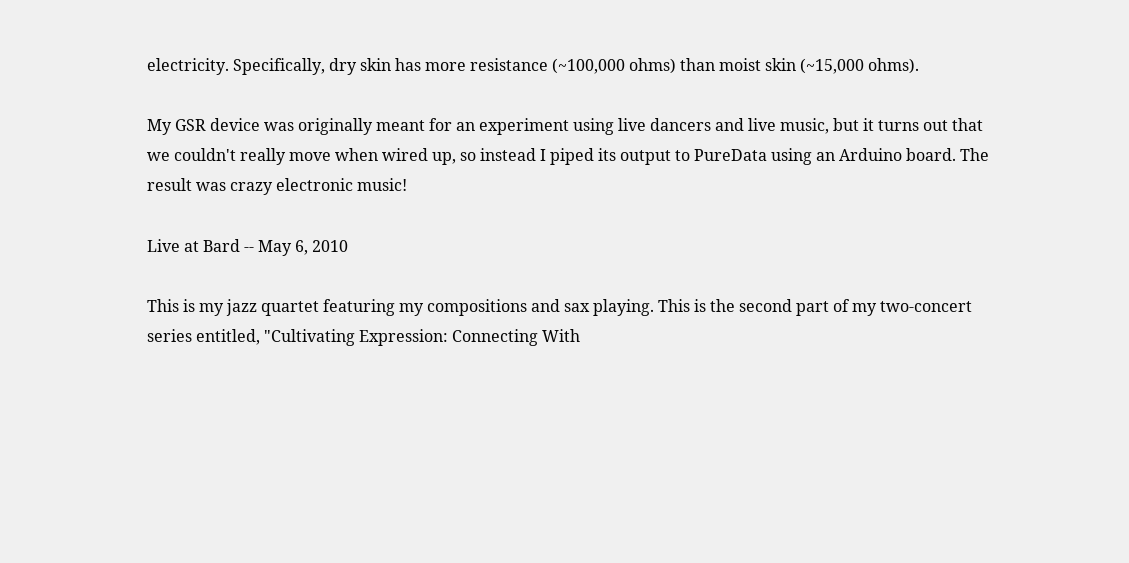electricity. Specifically, dry skin has more resistance (~100,000 ohms) than moist skin (~15,000 ohms).

My GSR device was originally meant for an experiment using live dancers and live music, but it turns out that we couldn't really move when wired up, so instead I piped its output to PureData using an Arduino board. The result was crazy electronic music!

Live at Bard -- May 6, 2010

This is my jazz quartet featuring my compositions and sax playing. This is the second part of my two-concert series entitled, "Cultivating Expression: Connecting With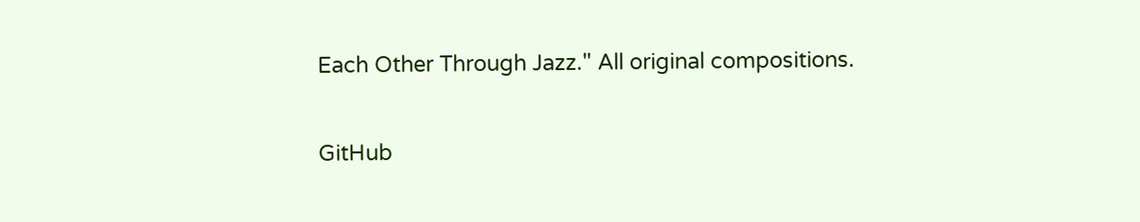Each Other Through Jazz." All original compositions.

GitHub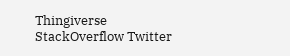Thingiverse StackOverflow Twitter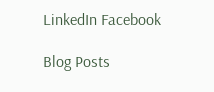LinkedIn Facebook

Blog Posts